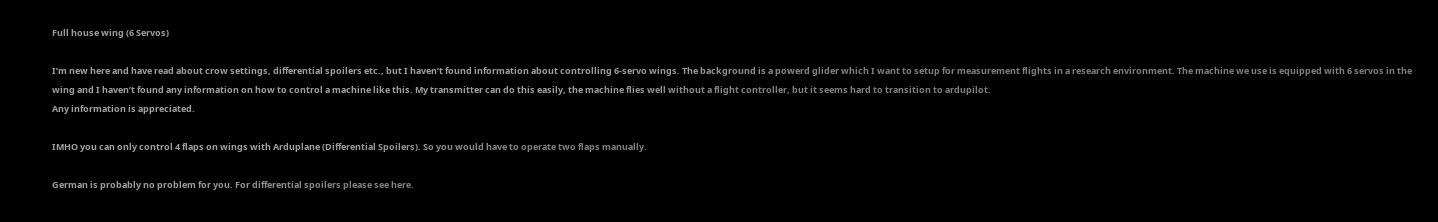Full house wing (6 Servos)

I’m new here and have read about crow settings, differential spoilers etc., but I haven’t found information about controlling 6-servo wings. The background is a powerd glider which I want to setup for measurement flights in a research environment. The machine we use is equipped with 6 servos in the wing and I haven’t found any information on how to control a machine like this. My transmitter can do this easily, the machine flies well without a flight controller, but it seems hard to transition to ardupilot.
Any information is appreciated.

IMHO you can only control 4 flaps on wings with Arduplane (Differential Spoilers). So you would have to operate two flaps manually.

German is probably no problem for you. For differential spoilers please see here.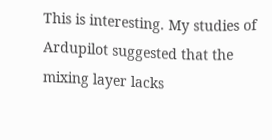This is interesting. My studies of Ardupilot suggested that the mixing layer lacks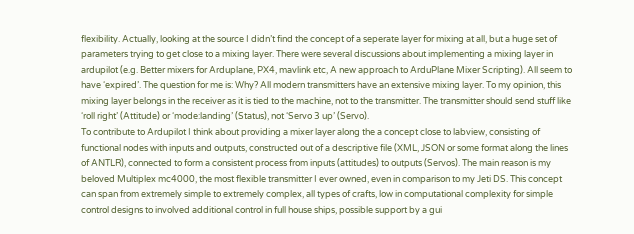flexibility. Actually, looking at the source I didn’t find the concept of a seperate layer for mixing at all, but a huge set of parameters trying to get close to a mixing layer. There were several discussions about implementing a mixing layer in ardupilot (e.g. Better mixers for Arduplane, PX4, mavlink etc, A new approach to ArduPlane Mixer Scripting). All seem to have ‘expired’. The question for me is: Why? All modern transmitters have an extensive mixing layer. To my opinion, this mixing layer belongs in the receiver as it is tied to the machine, not to the transmitter. The transmitter should send stuff like ‘roll right’ (Attitude) or ‘mode:landing’ (Status), not ‘Servo 3 up’ (Servo).
To contribute to Ardupilot I think about providing a mixer layer along the a concept close to labview, consisting of functional nodes with inputs and outputs, constructed out of a descriptive file (XML, JSON or some format along the lines of ANTLR), connected to form a consistent process from inputs (attitudes) to outputs (Servos). The main reason is my beloved Multiplex mc4000, the most flexible transmitter I ever owned, even in comparison to my Jeti DS. This concept can span from extremely simple to extremely complex, all types of crafts, low in computational complexity for simple control designs to involved additional control in full house ships, possible support by a gui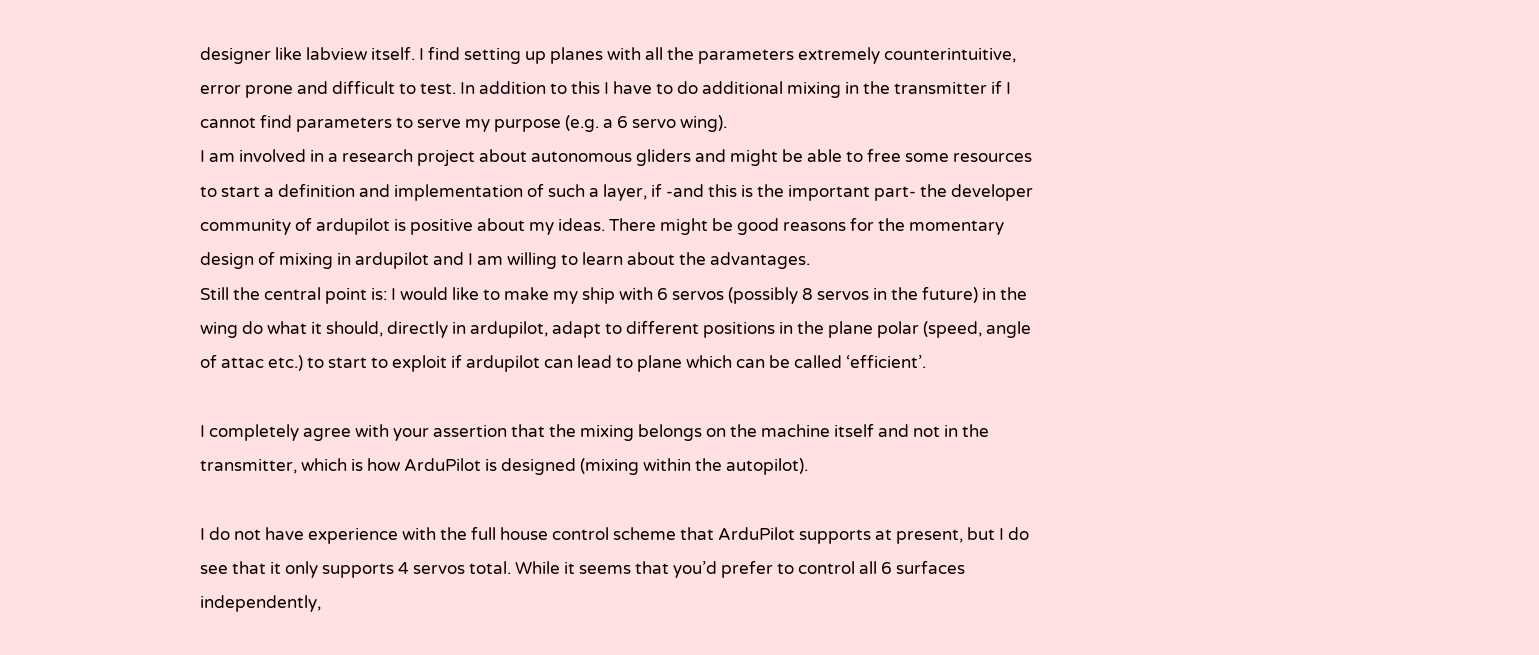designer like labview itself. I find setting up planes with all the parameters extremely counterintuitive, error prone and difficult to test. In addition to this I have to do additional mixing in the transmitter if I cannot find parameters to serve my purpose (e.g. a 6 servo wing).
I am involved in a research project about autonomous gliders and might be able to free some resources to start a definition and implementation of such a layer, if -and this is the important part- the developer community of ardupilot is positive about my ideas. There might be good reasons for the momentary design of mixing in ardupilot and I am willing to learn about the advantages.
Still the central point is: I would like to make my ship with 6 servos (possibly 8 servos in the future) in the wing do what it should, directly in ardupilot, adapt to different positions in the plane polar (speed, angle of attac etc.) to start to exploit if ardupilot can lead to plane which can be called ‘efficient’.

I completely agree with your assertion that the mixing belongs on the machine itself and not in the transmitter, which is how ArduPilot is designed (mixing within the autopilot).

I do not have experience with the full house control scheme that ArduPilot supports at present, but I do see that it only supports 4 servos total. While it seems that you’d prefer to control all 6 surfaces independently,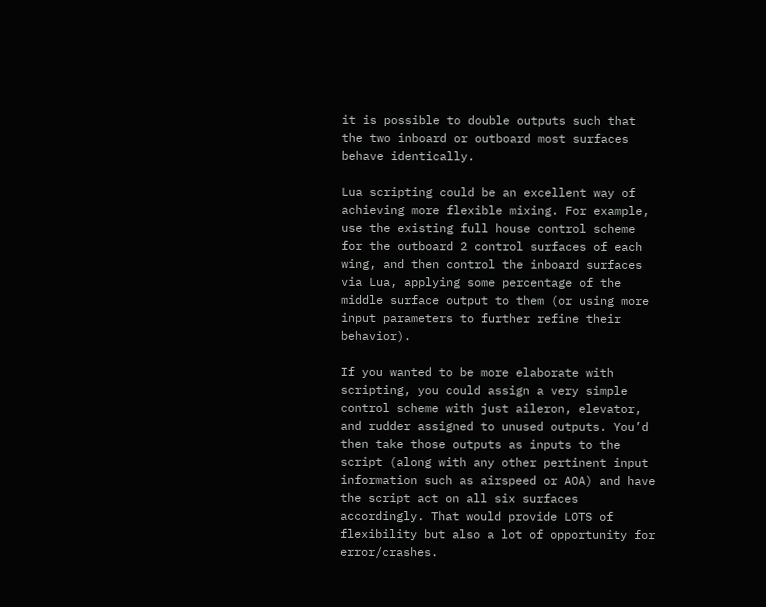it is possible to double outputs such that the two inboard or outboard most surfaces behave identically.

Lua scripting could be an excellent way of achieving more flexible mixing. For example, use the existing full house control scheme for the outboard 2 control surfaces of each wing, and then control the inboard surfaces via Lua, applying some percentage of the middle surface output to them (or using more input parameters to further refine their behavior).

If you wanted to be more elaborate with scripting, you could assign a very simple control scheme with just aileron, elevator, and rudder assigned to unused outputs. You’d then take those outputs as inputs to the script (along with any other pertinent input information such as airspeed or AOA) and have the script act on all six surfaces accordingly. That would provide LOTS of flexibility but also a lot of opportunity for error/crashes.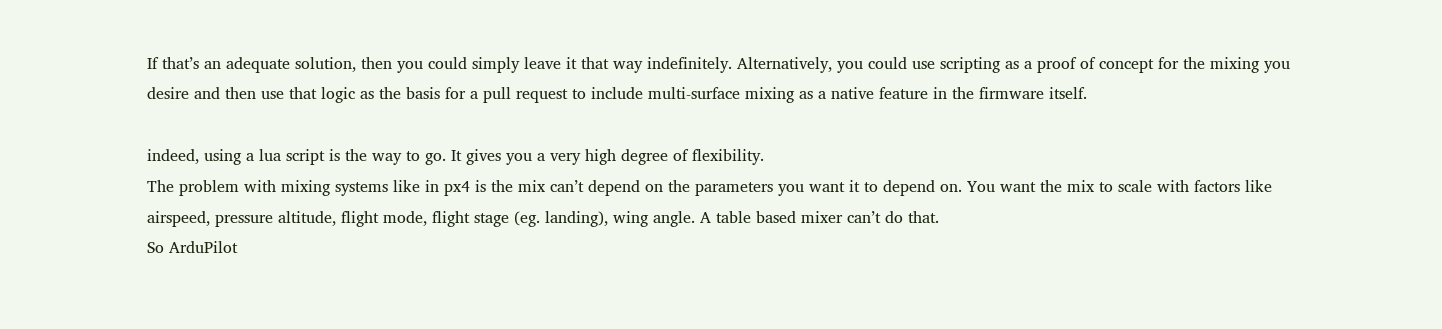If that’s an adequate solution, then you could simply leave it that way indefinitely. Alternatively, you could use scripting as a proof of concept for the mixing you desire and then use that logic as the basis for a pull request to include multi-surface mixing as a native feature in the firmware itself.

indeed, using a lua script is the way to go. It gives you a very high degree of flexibility.
The problem with mixing systems like in px4 is the mix can’t depend on the parameters you want it to depend on. You want the mix to scale with factors like airspeed, pressure altitude, flight mode, flight stage (eg. landing), wing angle. A table based mixer can’t do that.
So ArduPilot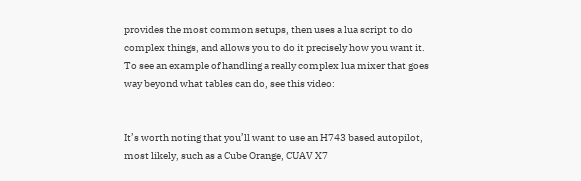provides the most common setups, then uses a lua script to do complex things, and allows you to do it precisely how you want it.
To see an example of handling a really complex lua mixer that goes way beyond what tables can do, see this video:


It’s worth noting that you’ll want to use an H743 based autopilot, most likely, such as a Cube Orange, CUAV X7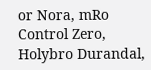or Nora, mRo Control Zero, Holybro Durandal,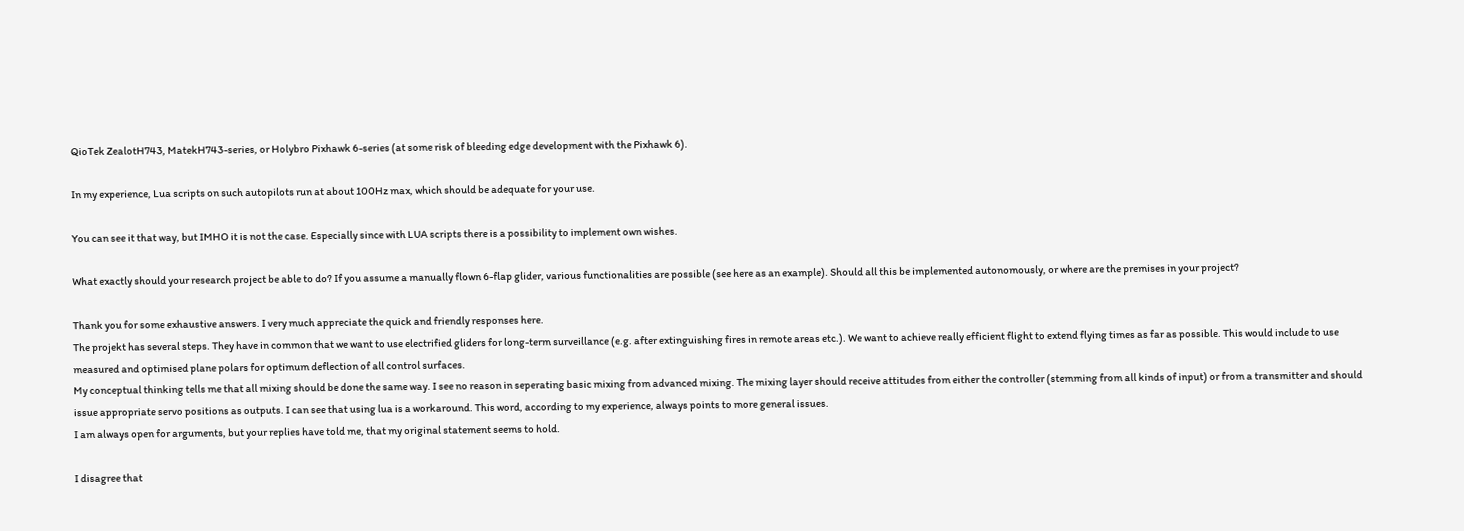QioTek ZealotH743, MatekH743-series, or Holybro Pixhawk 6-series (at some risk of bleeding edge development with the Pixhawk 6).

In my experience, Lua scripts on such autopilots run at about 100Hz max, which should be adequate for your use.

You can see it that way, but IMHO it is not the case. Especially since with LUA scripts there is a possibility to implement own wishes.

What exactly should your research project be able to do? If you assume a manually flown 6-flap glider, various functionalities are possible (see here as an example). Should all this be implemented autonomously, or where are the premises in your project?

Thank you for some exhaustive answers. I very much appreciate the quick and friendly responses here.
The projekt has several steps. They have in common that we want to use electrified gliders for long-term surveillance (e.g. after extinguishing fires in remote areas etc.). We want to achieve really efficient flight to extend flying times as far as possible. This would include to use measured and optimised plane polars for optimum deflection of all control surfaces.
My conceptual thinking tells me that all mixing should be done the same way. I see no reason in seperating basic mixing from advanced mixing. The mixing layer should receive attitudes from either the controller (stemming from all kinds of input) or from a transmitter and should issue appropriate servo positions as outputs. I can see that using lua is a workaround. This word, according to my experience, always points to more general issues.
I am always open for arguments, but your replies have told me, that my original statement seems to hold.

I disagree that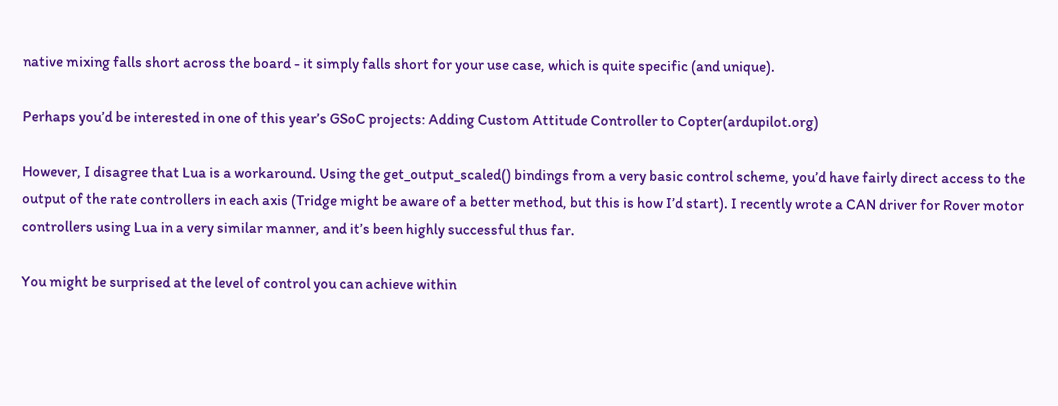native mixing falls short across the board - it simply falls short for your use case, which is quite specific (and unique).

Perhaps you’d be interested in one of this year’s GSoC projects: Adding Custom Attitude Controller to Copter(ardupilot.org)

However, I disagree that Lua is a workaround. Using the get_output_scaled() bindings from a very basic control scheme, you’d have fairly direct access to the output of the rate controllers in each axis (Tridge might be aware of a better method, but this is how I’d start). I recently wrote a CAN driver for Rover motor controllers using Lua in a very similar manner, and it’s been highly successful thus far.

You might be surprised at the level of control you can achieve within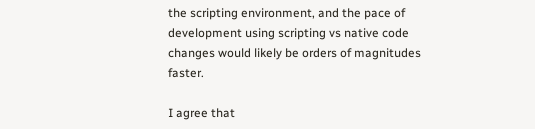the scripting environment, and the pace of development using scripting vs native code changes would likely be orders of magnitudes faster.

I agree that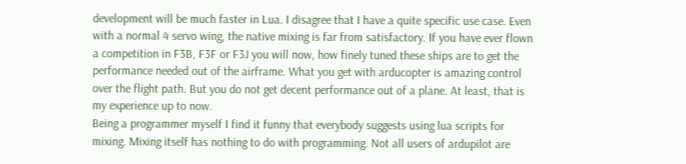development will be much faster in Lua. I disagree that I have a quite specific use case. Even with a normal 4 servo wing, the native mixing is far from satisfactory. If you have ever flown a competition in F3B, F3F or F3J you will now, how finely tuned these ships are to get the performance needed out of the airframe. What you get with arducopter is amazing control over the flight path. But you do not get decent performance out of a plane. At least, that is my experience up to now.
Being a programmer myself I find it funny that everybody suggests using lua scripts for mixing. Mixing itself has nothing to do with programming. Not all users of ardupilot are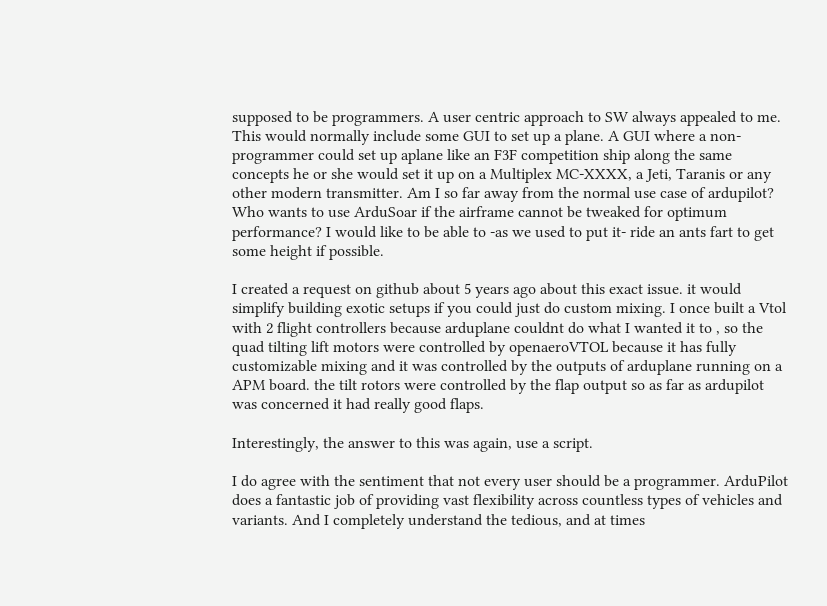supposed to be programmers. A user centric approach to SW always appealed to me. This would normally include some GUI to set up a plane. A GUI where a non-programmer could set up aplane like an F3F competition ship along the same concepts he or she would set it up on a Multiplex MC-XXXX, a Jeti, Taranis or any other modern transmitter. Am I so far away from the normal use case of ardupilot? Who wants to use ArduSoar if the airframe cannot be tweaked for optimum performance? I would like to be able to -as we used to put it- ride an ants fart to get some height if possible.

I created a request on github about 5 years ago about this exact issue. it would simplify building exotic setups if you could just do custom mixing. I once built a Vtol with 2 flight controllers because arduplane couldnt do what I wanted it to , so the quad tilting lift motors were controlled by openaeroVTOL because it has fully customizable mixing and it was controlled by the outputs of arduplane running on a APM board. the tilt rotors were controlled by the flap output so as far as ardupilot was concerned it had really good flaps.

Interestingly, the answer to this was again, use a script.

I do agree with the sentiment that not every user should be a programmer. ArduPilot does a fantastic job of providing vast flexibility across countless types of vehicles and variants. And I completely understand the tedious, and at times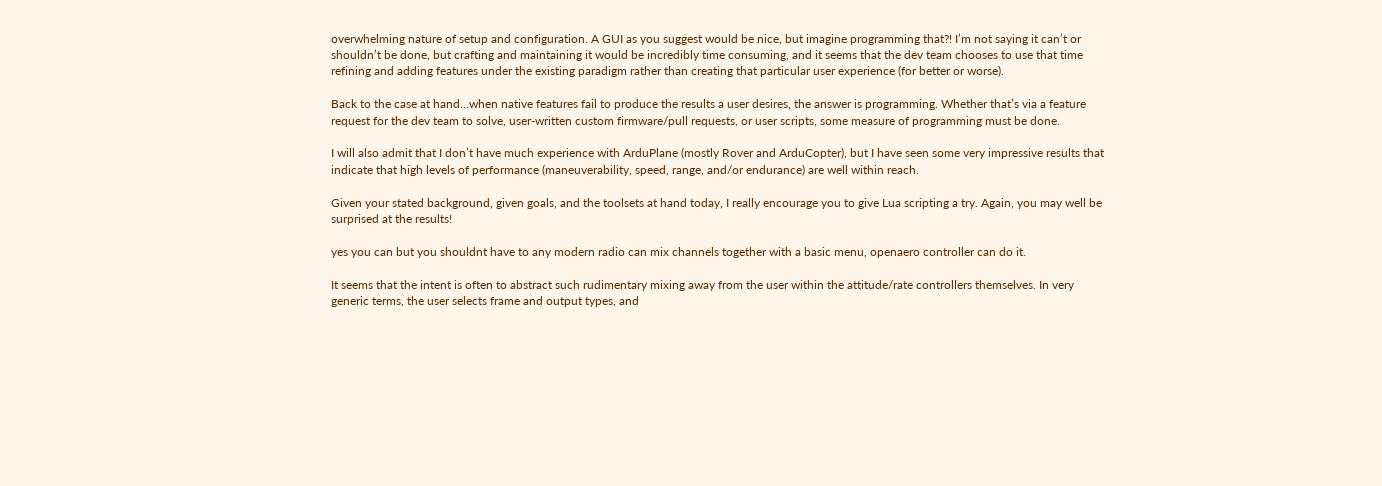overwhelming nature of setup and configuration. A GUI as you suggest would be nice, but imagine programming that?! I’m not saying it can’t or shouldn’t be done, but crafting and maintaining it would be incredibly time consuming, and it seems that the dev team chooses to use that time refining and adding features under the existing paradigm rather than creating that particular user experience (for better or worse).

Back to the case at hand…when native features fail to produce the results a user desires, the answer is programming. Whether that’s via a feature request for the dev team to solve, user-written custom firmware/pull requests, or user scripts, some measure of programming must be done.

I will also admit that I don’t have much experience with ArduPlane (mostly Rover and ArduCopter), but I have seen some very impressive results that indicate that high levels of performance (maneuverability, speed, range, and/or endurance) are well within reach.

Given your stated background, given goals, and the toolsets at hand today, I really encourage you to give Lua scripting a try. Again, you may well be surprised at the results!

yes you can but you shouldnt have to any modern radio can mix channels together with a basic menu, openaero controller can do it.

It seems that the intent is often to abstract such rudimentary mixing away from the user within the attitude/rate controllers themselves. In very generic terms, the user selects frame and output types, and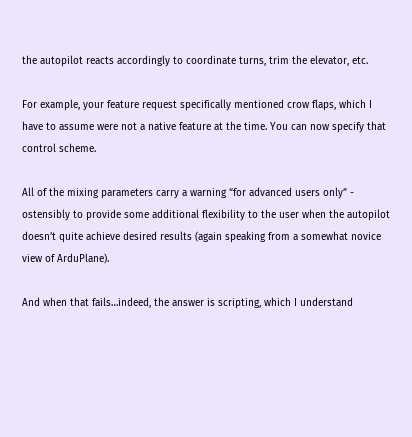the autopilot reacts accordingly to coordinate turns, trim the elevator, etc.

For example, your feature request specifically mentioned crow flaps, which I have to assume were not a native feature at the time. You can now specify that control scheme.

All of the mixing parameters carry a warning “for advanced users only” - ostensibly to provide some additional flexibility to the user when the autopilot doesn’t quite achieve desired results (again speaking from a somewhat novice view of ArduPlane).

And when that fails…indeed, the answer is scripting, which I understand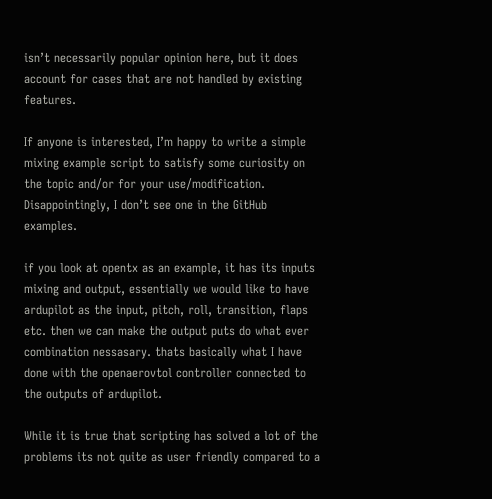isn’t necessarily popular opinion here, but it does account for cases that are not handled by existing features.

If anyone is interested, I’m happy to write a simple mixing example script to satisfy some curiosity on the topic and/or for your use/modification. Disappointingly, I don’t see one in the GitHub examples.

if you look at opentx as an example, it has its inputs mixing and output, essentially we would like to have ardupilot as the input, pitch, roll, transition, flaps etc. then we can make the output puts do what ever combination nessasary. thats basically what I have done with the openaerovtol controller connected to the outputs of ardupilot.

While it is true that scripting has solved a lot of the problems its not quite as user friendly compared to a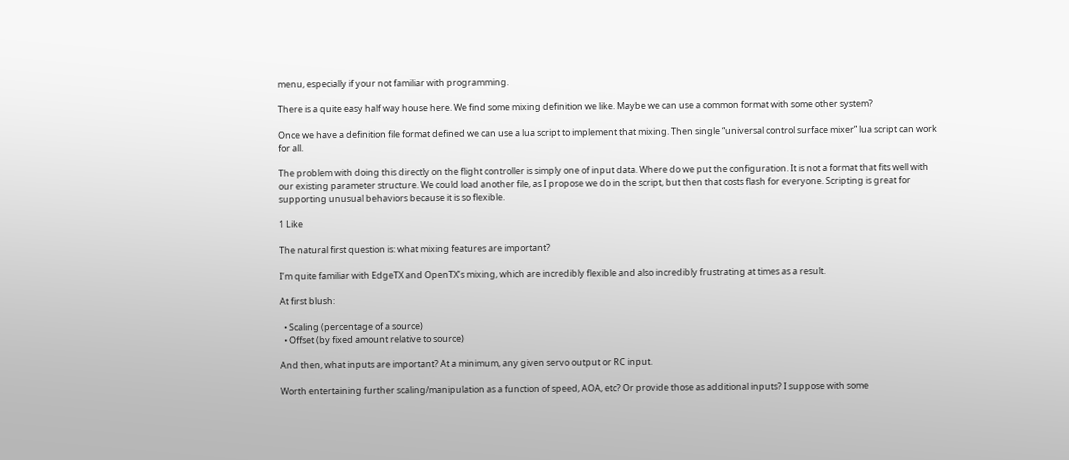menu, especially if your not familiar with programming.

There is a quite easy half way house here. We find some mixing definition we like. Maybe we can use a common format with some other system?

Once we have a definition file format defined we can use a lua script to implement that mixing. Then single “universal control surface mixer” lua script can work for all.

The problem with doing this directly on the flight controller is simply one of input data. Where do we put the configuration. It is not a format that fits well with our existing parameter structure. We could load another file, as I propose we do in the script, but then that costs flash for everyone. Scripting is great for supporting unusual behaviors because it is so flexible.

1 Like

The natural first question is: what mixing features are important?

I’m quite familiar with EdgeTX and OpenTX’s mixing, which are incredibly flexible and also incredibly frustrating at times as a result.

At first blush:

  • Scaling (percentage of a source)
  • Offset (by fixed amount relative to source)

And then, what inputs are important? At a minimum, any given servo output or RC input.

Worth entertaining further scaling/manipulation as a function of speed, AOA, etc? Or provide those as additional inputs? I suppose with some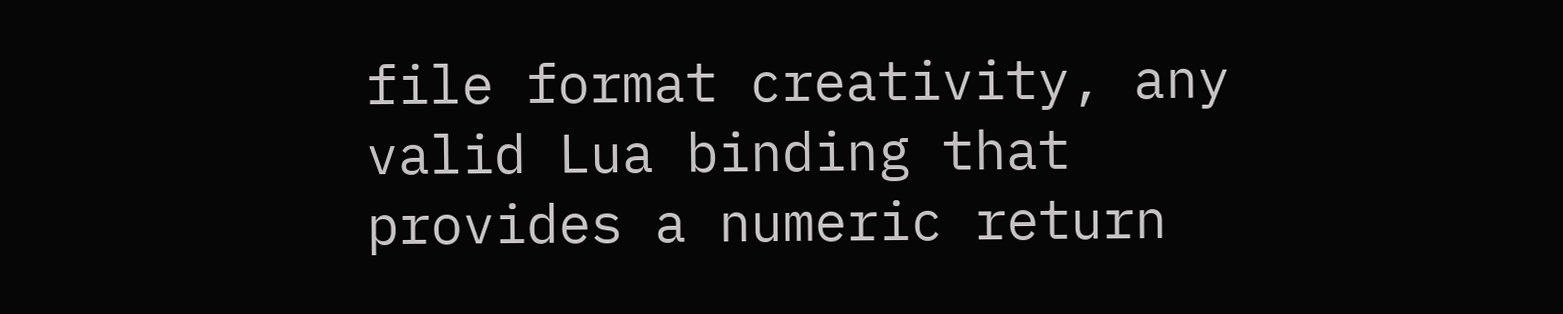file format creativity, any valid Lua binding that provides a numeric return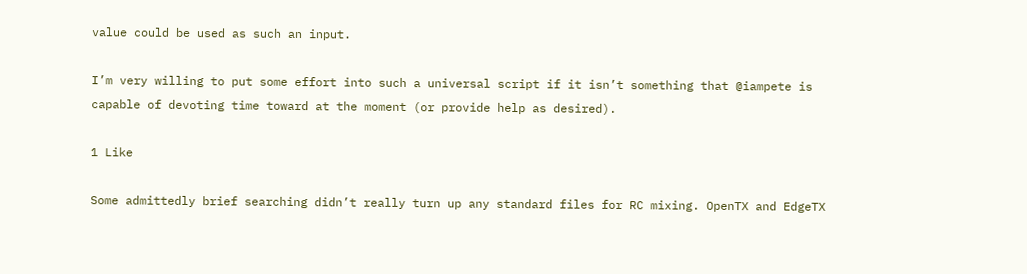value could be used as such an input.

I’m very willing to put some effort into such a universal script if it isn’t something that @iampete is capable of devoting time toward at the moment (or provide help as desired).

1 Like

Some admittedly brief searching didn’t really turn up any standard files for RC mixing. OpenTX and EdgeTX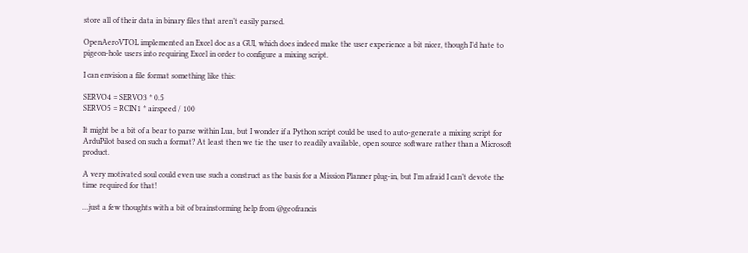store all of their data in binary files that aren’t easily parsed.

OpenAeroVTOL implemented an Excel doc as a GUI, which does indeed make the user experience a bit nicer, though I’d hate to pigeon-hole users into requiring Excel in order to configure a mixing script.

I can envision a file format something like this:

SERVO4 = SERVO3 * 0.5
SERVO5 = RCIN1 * airspeed / 100

It might be a bit of a bear to parse within Lua, but I wonder if a Python script could be used to auto-generate a mixing script for ArduPilot based on such a format? At least then we tie the user to readily available, open source software rather than a Microsoft product.

A very motivated soul could even use such a construct as the basis for a Mission Planner plug-in, but I’m afraid I can’t devote the time required for that!

…just a few thoughts with a bit of brainstorming help from @geofrancis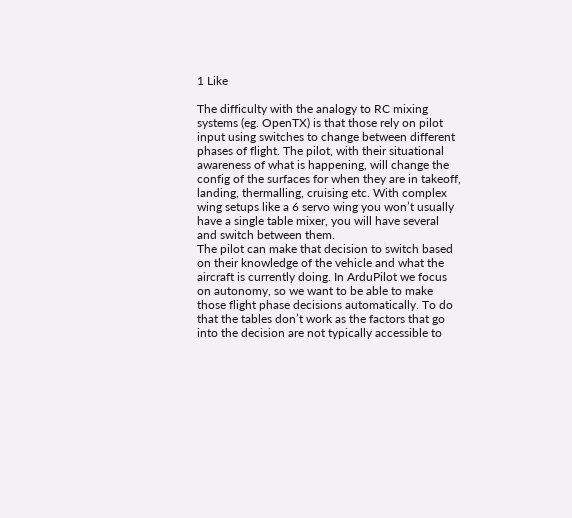1 Like

The difficulty with the analogy to RC mixing systems (eg. OpenTX) is that those rely on pilot input using switches to change between different phases of flight. The pilot, with their situational awareness of what is happening, will change the config of the surfaces for when they are in takeoff, landing, thermalling, cruising etc. With complex wing setups like a 6 servo wing you won’t usually have a single table mixer, you will have several and switch between them.
The pilot can make that decision to switch based on their knowledge of the vehicle and what the aircraft is currently doing. In ArduPilot we focus on autonomy, so we want to be able to make those flight phase decisions automatically. To do that the tables don’t work as the factors that go into the decision are not typically accessible to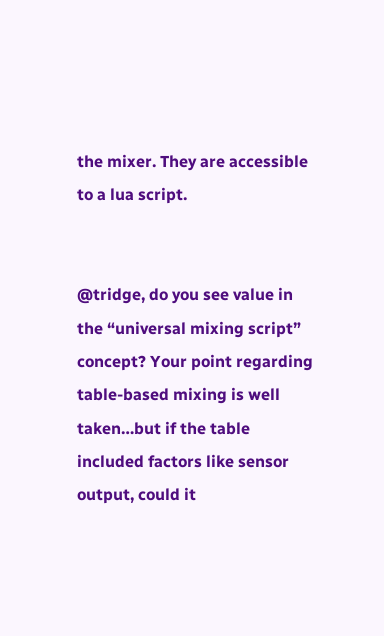the mixer. They are accessible to a lua script.


@tridge, do you see value in the “universal mixing script” concept? Your point regarding table-based mixing is well taken…but if the table included factors like sensor output, could it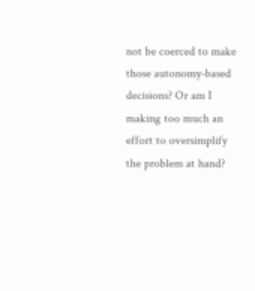not be coerced to make those autonomy-based decisions? Or am I making too much an effort to oversimplify the problem at hand?